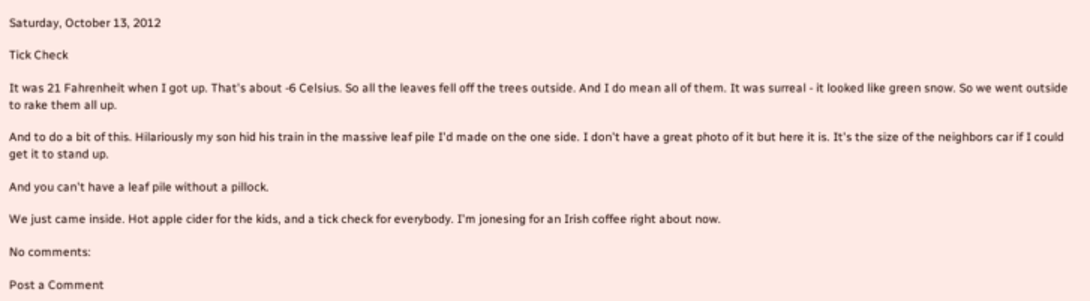Saturday, October 13, 2012

Tick Check

It was 21 Fahrenheit when I got up. That's about -6 Celsius. So all the leaves fell off the trees outside. And I do mean all of them. It was surreal - it looked like green snow. So we went outside to rake them all up.

And to do a bit of this. Hilariously my son hid his train in the massive leaf pile I'd made on the one side. I don't have a great photo of it but here it is. It's the size of the neighbors car if I could get it to stand up.

And you can't have a leaf pile without a pillock.

We just came inside. Hot apple cider for the kids, and a tick check for everybody. I'm jonesing for an Irish coffee right about now.

No comments:

Post a Comment